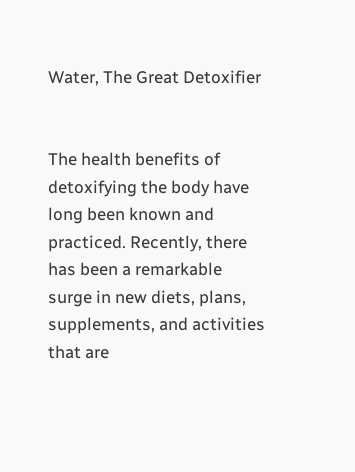Water, The Great Detoxifier


The health benefits of detoxifying the body have long been known and practiced. Recently, there has been a remarkable surge in new diets, plans, supplements, and activities that are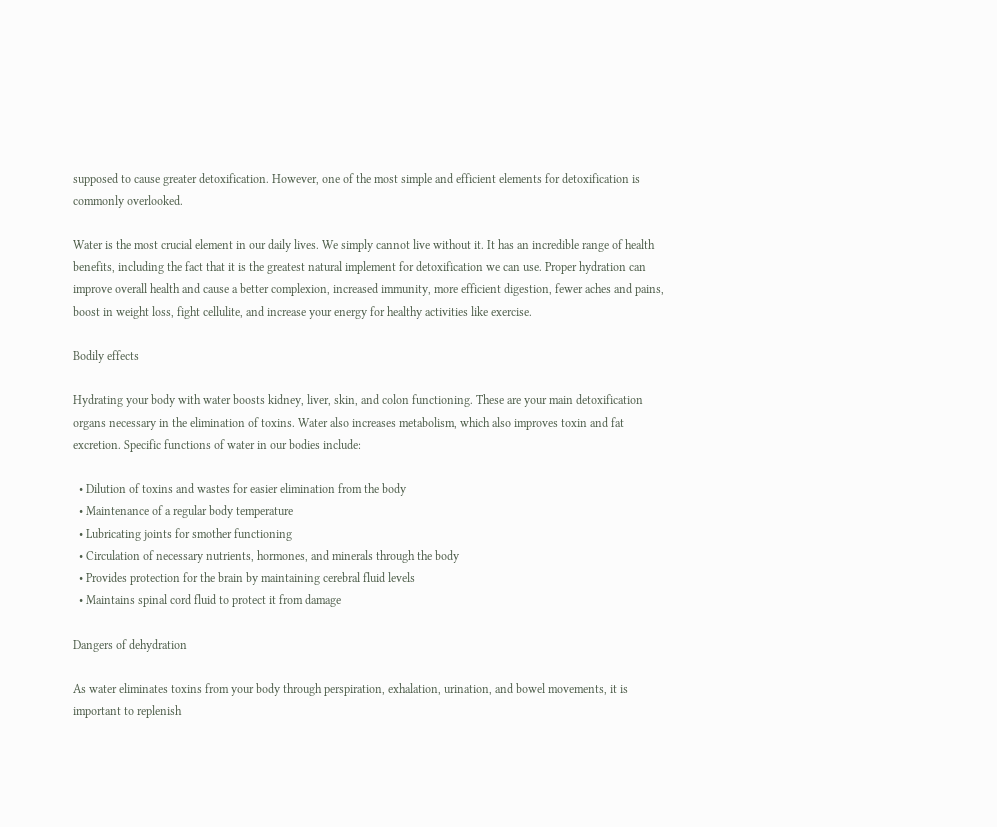supposed to cause greater detoxification. However, one of the most simple and efficient elements for detoxification is commonly overlooked.

Water is the most crucial element in our daily lives. We simply cannot live without it. It has an incredible range of health benefits, including the fact that it is the greatest natural implement for detoxification we can use. Proper hydration can improve overall health and cause a better complexion, increased immunity, more efficient digestion, fewer aches and pains, boost in weight loss, fight cellulite, and increase your energy for healthy activities like exercise.

Bodily effects

Hydrating your body with water boosts kidney, liver, skin, and colon functioning. These are your main detoxification organs necessary in the elimination of toxins. Water also increases metabolism, which also improves toxin and fat excretion. Specific functions of water in our bodies include:

  • Dilution of toxins and wastes for easier elimination from the body
  • Maintenance of a regular body temperature
  • Lubricating joints for smother functioning
  • Circulation of necessary nutrients, hormones, and minerals through the body
  • Provides protection for the brain by maintaining cerebral fluid levels
  • Maintains spinal cord fluid to protect it from damage

Dangers of dehydration

As water eliminates toxins from your body through perspiration, exhalation, urination, and bowel movements, it is important to replenish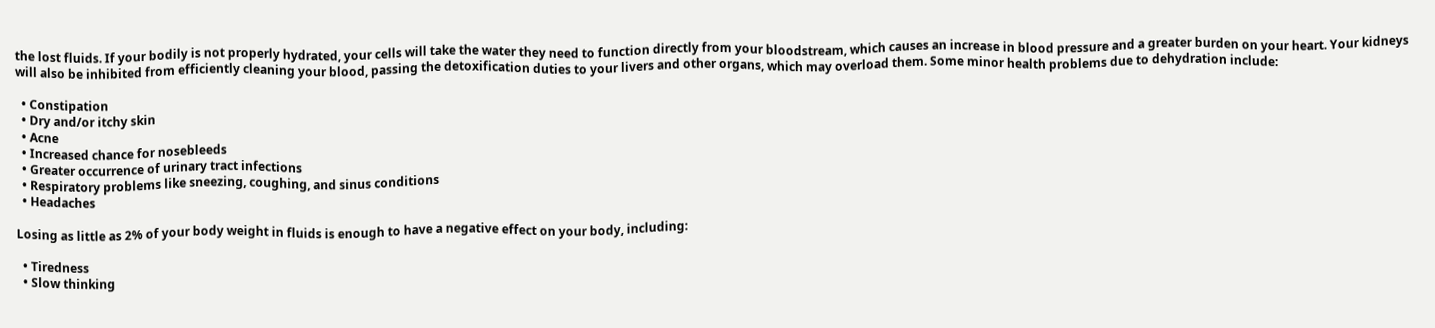the lost fluids. If your bodily is not properly hydrated, your cells will take the water they need to function directly from your bloodstream, which causes an increase in blood pressure and a greater burden on your heart. Your kidneys will also be inhibited from efficiently cleaning your blood, passing the detoxification duties to your livers and other organs, which may overload them. Some minor health problems due to dehydration include:

  • Constipation
  • Dry and/or itchy skin
  • Acne
  • Increased chance for nosebleeds
  • Greater occurrence of urinary tract infections
  • Respiratory problems like sneezing, coughing, and sinus conditions
  • Headaches

Losing as little as 2% of your body weight in fluids is enough to have a negative effect on your body, including:

  • Tiredness
  • Slow thinking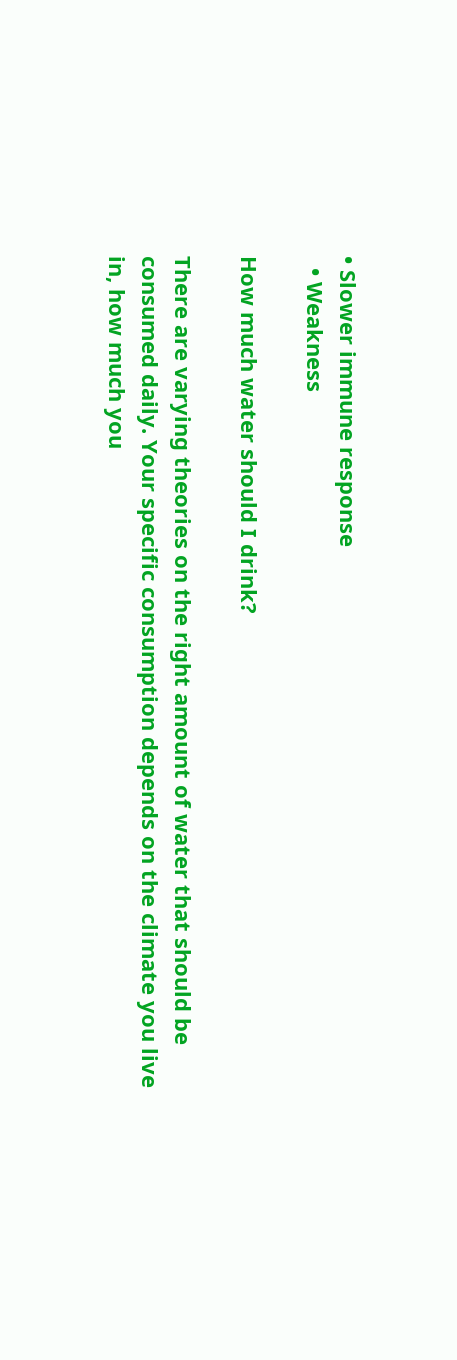• Slower immune response
  • Weakness

How much water should I drink?

There are varying theories on the right amount of water that should be consumed daily. Your specific consumption depends on the climate you live in, how much you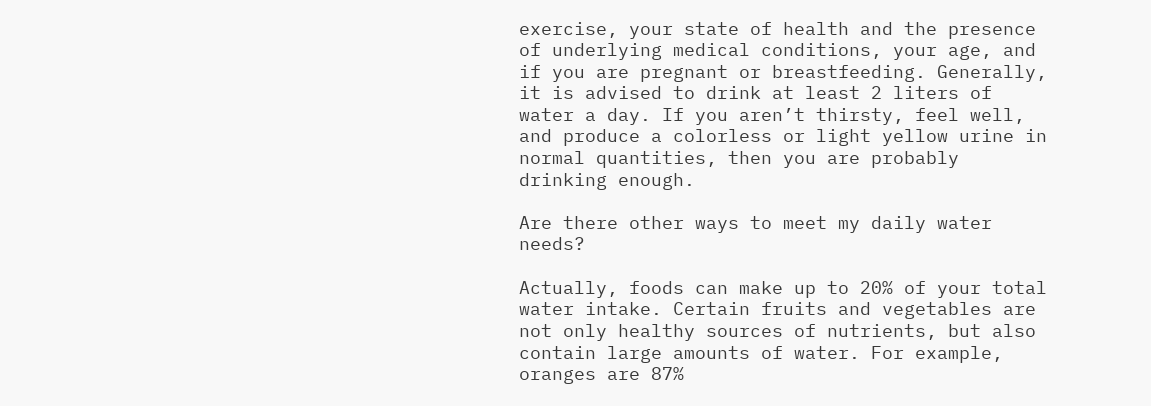exercise, your state of health and the presence of underlying medical conditions, your age, and if you are pregnant or breastfeeding. Generally, it is advised to drink at least 2 liters of water a day. If you aren’t thirsty, feel well, and produce a colorless or light yellow urine in normal quantities, then you are probably drinking enough.

Are there other ways to meet my daily water needs?

Actually, foods can make up to 20% of your total water intake. Certain fruits and vegetables are not only healthy sources of nutrients, but also contain large amounts of water. For example, oranges are 87%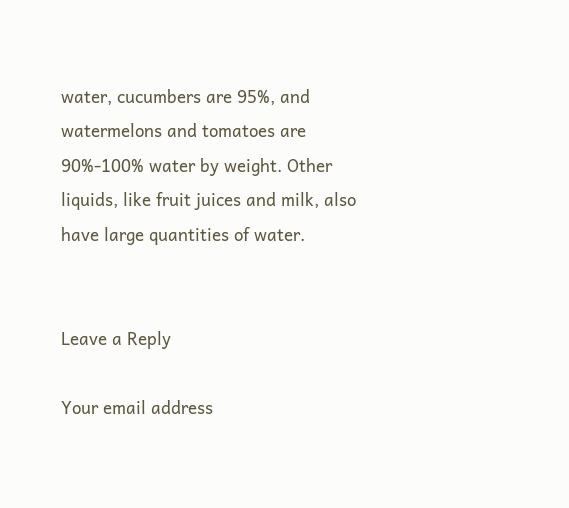water, cucumbers are 95%, and watermelons and tomatoes are 90%-100% water by weight. Other liquids, like fruit juices and milk, also have large quantities of water.


Leave a Reply

Your email address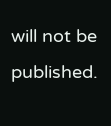will not be published.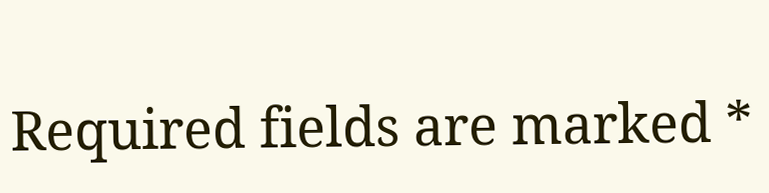Required fields are marked *